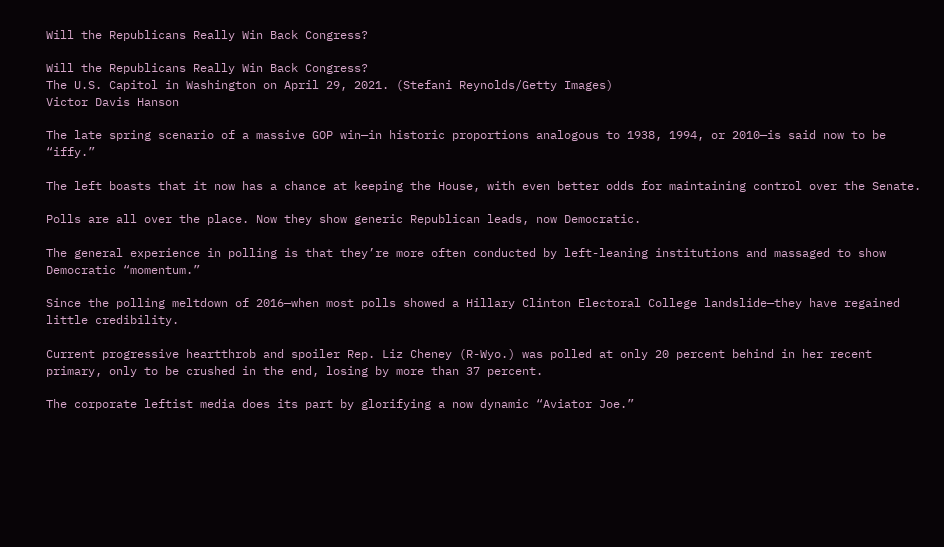Will the Republicans Really Win Back Congress?

Will the Republicans Really Win Back Congress?
The U.S. Capitol in Washington on April 29, 2021. (Stefani Reynolds/Getty Images)
Victor Davis Hanson

The late spring scenario of a massive GOP win—in historic proportions analogous to 1938, 1994, or 2010—is said now to be “iffy.”

The left boasts that it now has a chance at keeping the House, with even better odds for maintaining control over the Senate.

Polls are all over the place. Now they show generic Republican leads, now Democratic.

The general experience in polling is that they’re more often conducted by left-leaning institutions and massaged to show Democratic “momentum.”

Since the polling meltdown of 2016—when most polls showed a Hillary Clinton Electoral College landslide—they have regained little credibility.

Current progressive heartthrob and spoiler Rep. Liz Cheney (R-Wyo.) was polled at only 20 percent behind in her recent primary, only to be crushed in the end, losing by more than 37 percent.

The corporate leftist media does its part by glorifying a now dynamic “Aviator Joe.”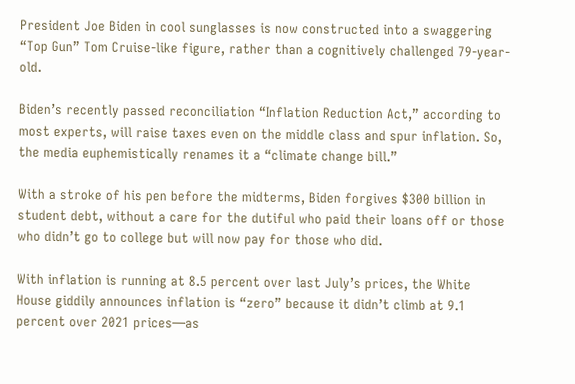President Joe Biden in cool sunglasses is now constructed into a swaggering “Top Gun” Tom Cruise-like figure, rather than a cognitively challenged 79-year-old.

Biden’s recently passed reconciliation “Inflation Reduction Act,” according to most experts, will raise taxes even on the middle class and spur inflation. So, the media euphemistically renames it a “climate change bill.”

With a stroke of his pen before the midterms, Biden forgives $300 billion in student debt, without a care for the dutiful who paid their loans off or those who didn’t go to college but will now pay for those who did.

With inflation is running at 8.5 percent over last July’s prices, the White House giddily announces inflation is “zero” because it didn’t climb at 9.1 percent over 2021 prices—as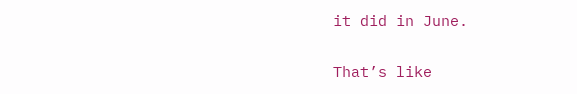it did in June.

That’s like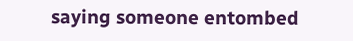saying someone entombed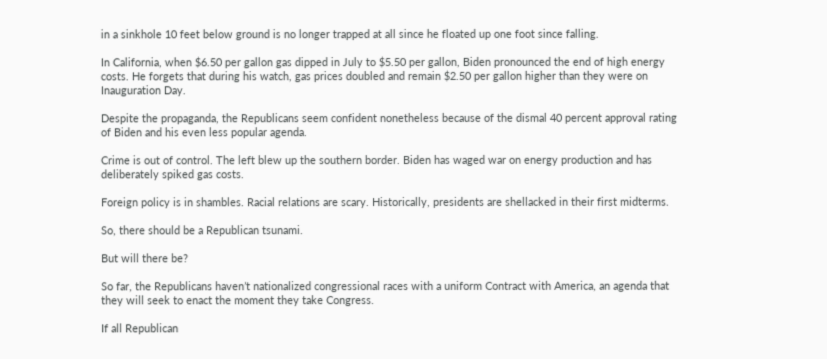in a sinkhole 10 feet below ground is no longer trapped at all since he floated up one foot since falling.

In California, when $6.50 per gallon gas dipped in July to $5.50 per gallon, Biden pronounced the end of high energy costs. He forgets that during his watch, gas prices doubled and remain $2.50 per gallon higher than they were on Inauguration Day.

Despite the propaganda, the Republicans seem confident nonetheless because of the dismal 40 percent approval rating of Biden and his even less popular agenda.

Crime is out of control. The left blew up the southern border. Biden has waged war on energy production and has deliberately spiked gas costs.

Foreign policy is in shambles. Racial relations are scary. Historically, presidents are shellacked in their first midterms.

So, there should be a Republican tsunami.

But will there be?

So far, the Republicans haven’t nationalized congressional races with a uniform Contract with America, an agenda that they will seek to enact the moment they take Congress.

If all Republican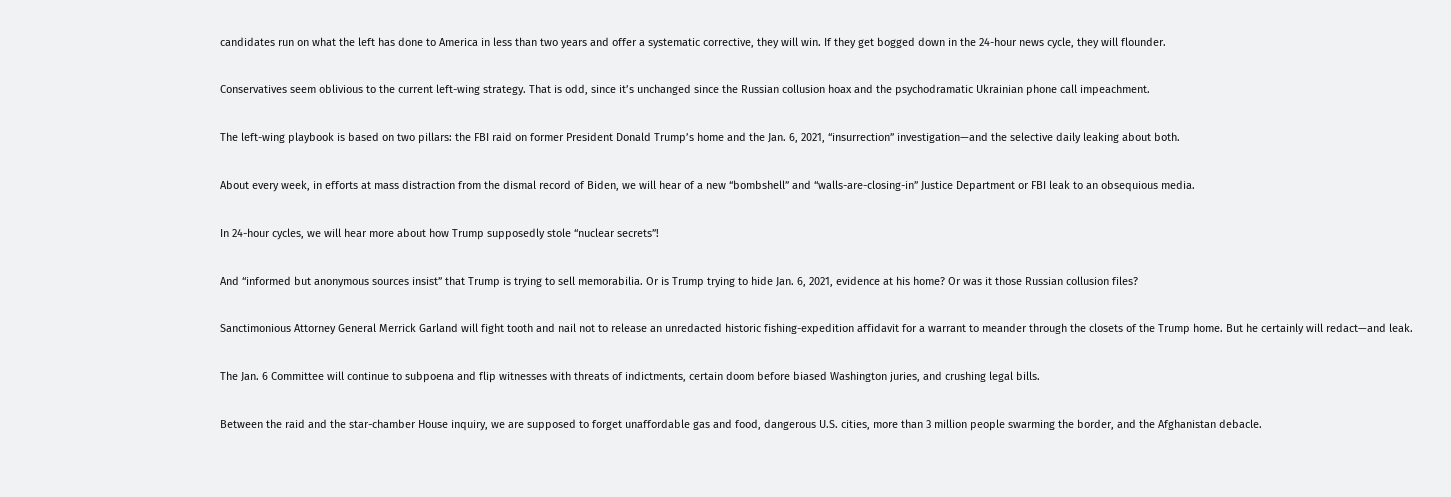candidates run on what the left has done to America in less than two years and offer a systematic corrective, they will win. If they get bogged down in the 24-hour news cycle, they will flounder.

Conservatives seem oblivious to the current left-wing strategy. That is odd, since it’s unchanged since the Russian collusion hoax and the psychodramatic Ukrainian phone call impeachment.

The left-wing playbook is based on two pillars: the FBI raid on former President Donald Trump’s home and the Jan. 6, 2021, “insurrection” investigation—and the selective daily leaking about both.

About every week, in efforts at mass distraction from the dismal record of Biden, we will hear of a new “bombshell” and “walls-are-closing-in” Justice Department or FBI leak to an obsequious media.

In 24-hour cycles, we will hear more about how Trump supposedly stole “nuclear secrets”!

And “informed but anonymous sources insist” that Trump is trying to sell memorabilia. Or is Trump trying to hide Jan. 6, 2021, evidence at his home? Or was it those Russian collusion files?

Sanctimonious Attorney General Merrick Garland will fight tooth and nail not to release an unredacted historic fishing-expedition affidavit for a warrant to meander through the closets of the Trump home. But he certainly will redact—and leak.

The Jan. 6 Committee will continue to subpoena and flip witnesses with threats of indictments, certain doom before biased Washington juries, and crushing legal bills.

Between the raid and the star-chamber House inquiry, we are supposed to forget unaffordable gas and food, dangerous U.S. cities, more than 3 million people swarming the border, and the Afghanistan debacle.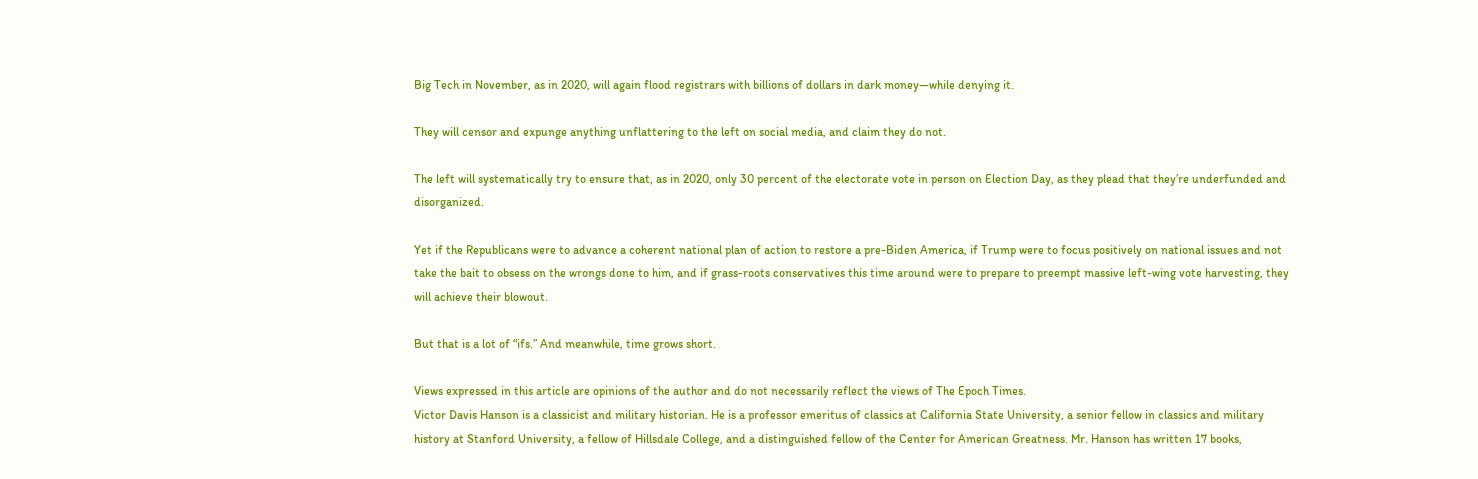Big Tech in November, as in 2020, will again flood registrars with billions of dollars in dark money—while denying it.

They will censor and expunge anything unflattering to the left on social media, and claim they do not.

The left will systematically try to ensure that, as in 2020, only 30 percent of the electorate vote in person on Election Day, as they plead that they’re underfunded and disorganized.

Yet if the Republicans were to advance a coherent national plan of action to restore a pre-Biden America, if Trump were to focus positively on national issues and not take the bait to obsess on the wrongs done to him, and if grass-roots conservatives this time around were to prepare to preempt massive left-wing vote harvesting, they will achieve their blowout.

But that is a lot of “ifs.” And meanwhile, time grows short.

Views expressed in this article are opinions of the author and do not necessarily reflect the views of The Epoch Times.
Victor Davis Hanson is a classicist and military historian. He is a professor emeritus of classics at California State University, a senior fellow in classics and military history at Stanford University, a fellow of Hillsdale College, and a distinguished fellow of the Center for American Greatness. Mr. Hanson has written 17 books,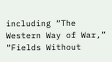including “The Western Way of War,” “Fields Without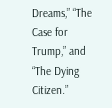Dreams,” “The Case for Trump,” and “The Dying Citizen.”